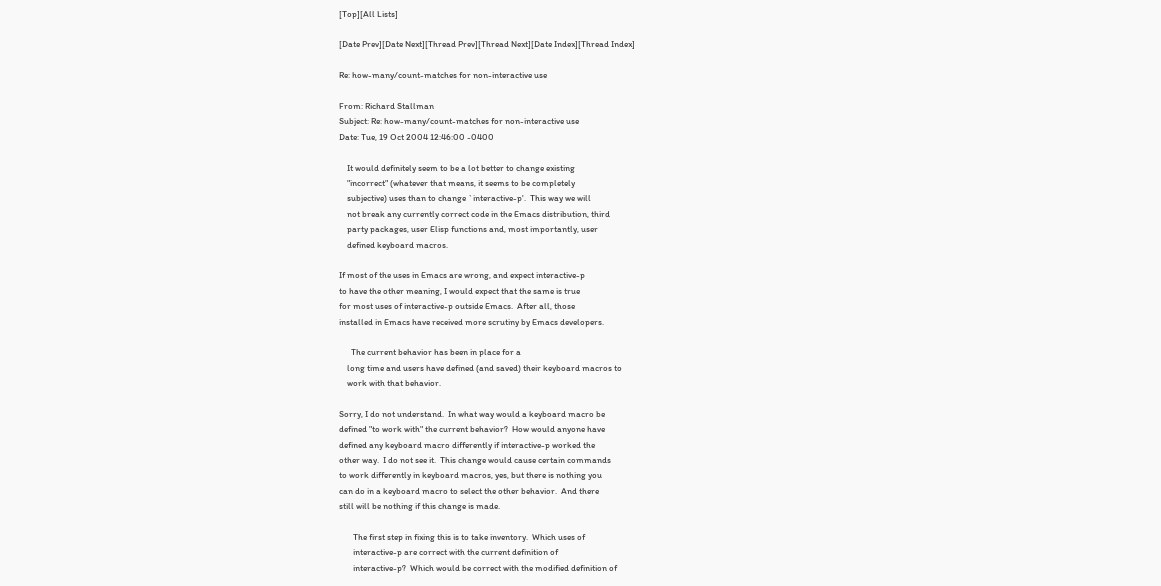[Top][All Lists]

[Date Prev][Date Next][Thread Prev][Thread Next][Date Index][Thread Index]

Re: how-many/count-matches for non-interactive use

From: Richard Stallman
Subject: Re: how-many/count-matches for non-interactive use
Date: Tue, 19 Oct 2004 12:46:00 -0400

    It would definitely seem to be a lot better to change existing
    "incorrect" (whatever that means, it seems to be completely
    subjective) uses than to change `interactive-p'.  This way we will
    not break any currently correct code in the Emacs distribution, third
    party packages, user Elisp functions and, most importantly, user
    defined keyboard macros.

If most of the uses in Emacs are wrong, and expect interactive-p
to have the other meaning, I would expect that the same is true
for most uses of interactive-p outside Emacs.  After all, those
installed in Emacs have received more scrutiny by Emacs developers.

      The current behavior has been in place for a
    long time and users have defined (and saved) their keyboard macros to
    work with that behavior.

Sorry, I do not understand.  In what way would a keyboard macro be
defined "to work with" the current behavior?  How would anyone have
defined any keyboard macro differently if interactive-p worked the
other way.  I do not see it.  This change would cause certain commands
to work differently in keyboard macros, yes, but there is nothing you
can do in a keyboard macro to select the other behavior.  And there
still will be nothing if this change is made.

       The first step in fixing this is to take inventory.  Which uses of
       interactive-p are correct with the current definition of
       interactive-p?  Which would be correct with the modified definition of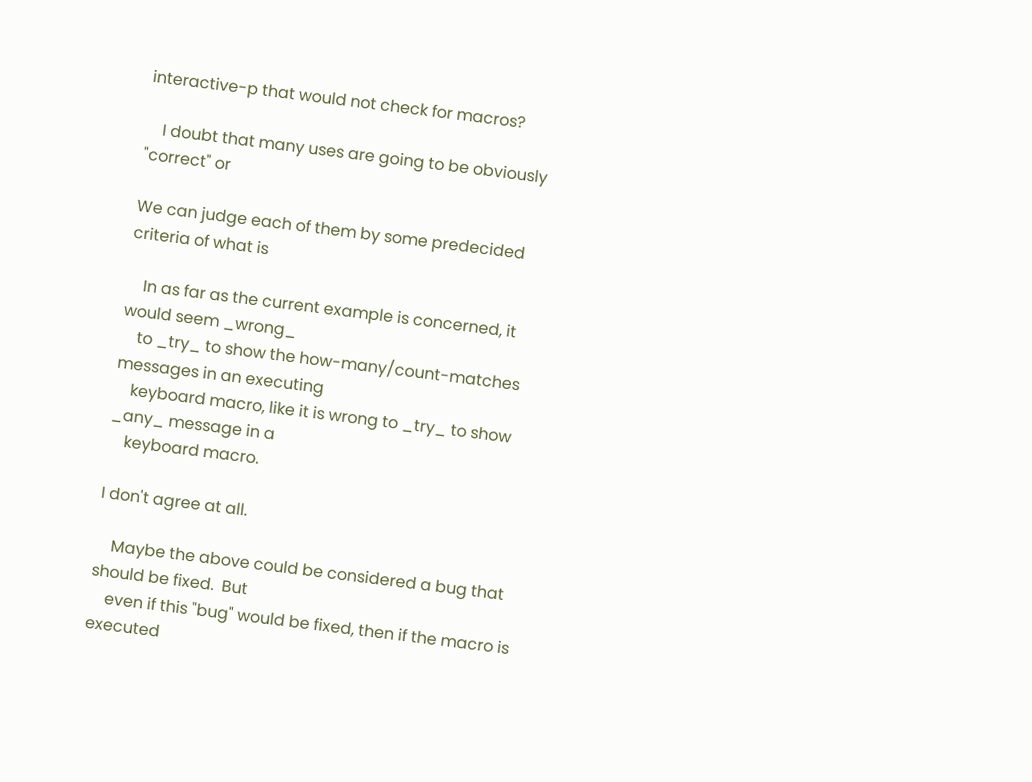interactive-p that would not check for macros?

    I doubt that many uses are going to be obviously "correct" or

We can judge each of them by some predecided criteria of what is

    In as far as the current example is concerned, it would seem _wrong_
    to _try_ to show the how-many/count-matches messages in an executing
    keyboard macro, like it is wrong to _try_ to show _any_ message in a
    keyboard macro.

I don't agree at all.

    Maybe the above could be considered a bug that should be fixed.  But
    even if this "bug" would be fixed, then if the macro is executed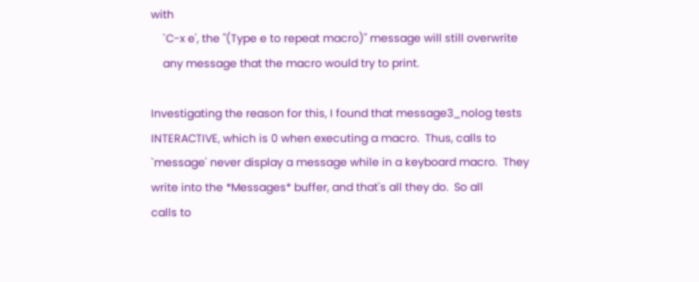with
    `C-x e', the "(Type e to repeat macro)" message will still overwrite
    any message that the macro would try to print.

Investigating the reason for this, I found that message3_nolog tests
INTERACTIVE, which is 0 when executing a macro.  Thus, calls to
`message' never display a message while in a keyboard macro.  They
write into the *Messages* buffer, and that's all they do.  So all
calls to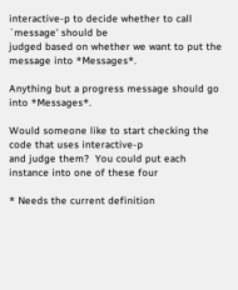interactive-p to decide whether to call `message' should be
judged based on whether we want to put the message into *Messages*.

Anything but a progress message should go into *Messages*.

Would someone like to start checking the code that uses interactive-p
and judge them?  You could put each instance into one of these four

* Needs the current definition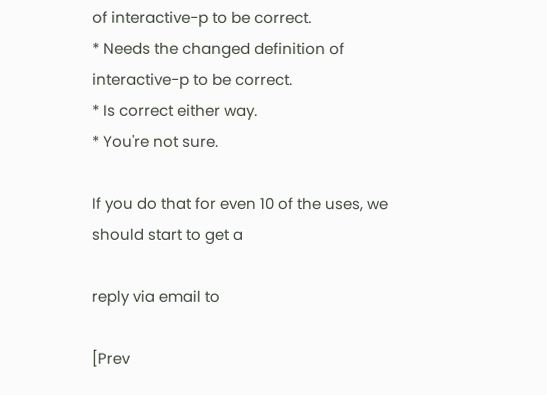of interactive-p to be correct.
* Needs the changed definition of interactive-p to be correct.
* Is correct either way.
* You're not sure.

If you do that for even 10 of the uses, we should start to get a

reply via email to

[Prev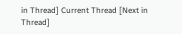in Thread] Current Thread [Next in Thread]